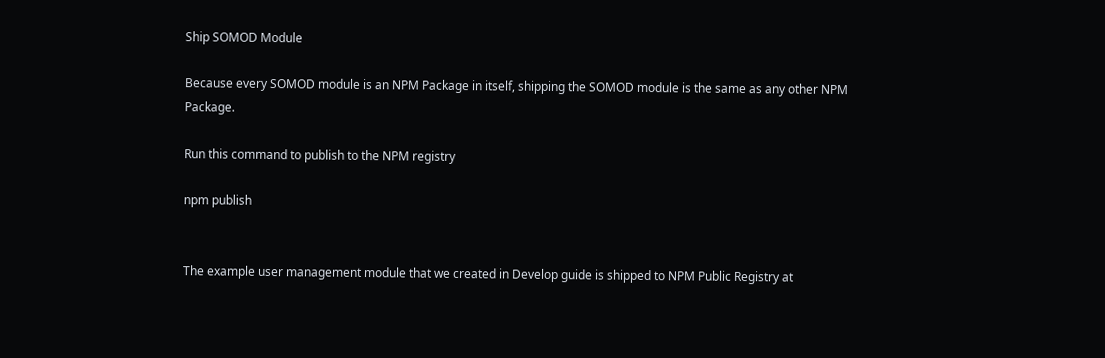Ship SOMOD Module

Because every SOMOD module is an NPM Package in itself, shipping the SOMOD module is the same as any other NPM Package.

Run this command to publish to the NPM registry

npm publish


The example user management module that we created in Develop guide is shipped to NPM Public Registry at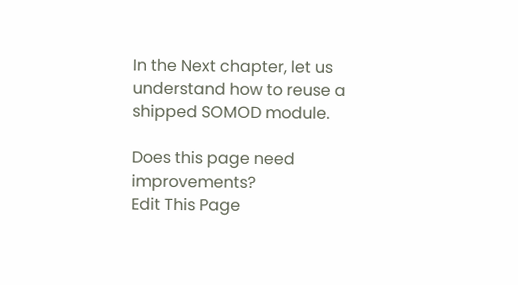In the Next chapter, let us understand how to reuse a shipped SOMOD module.

Does this page need improvements?
Edit This Page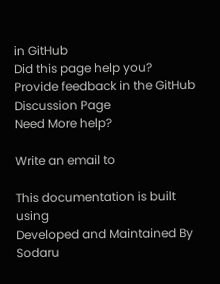in GitHub
Did this page help you?
Provide feedback in the GitHub Discussion Page
Need More help?

Write an email to

This documentation is built using
Developed and Maintained By
Sodaru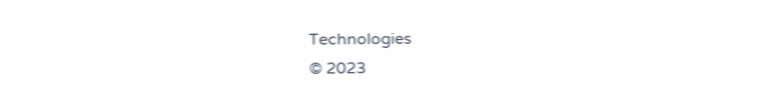Technologies
© 2023